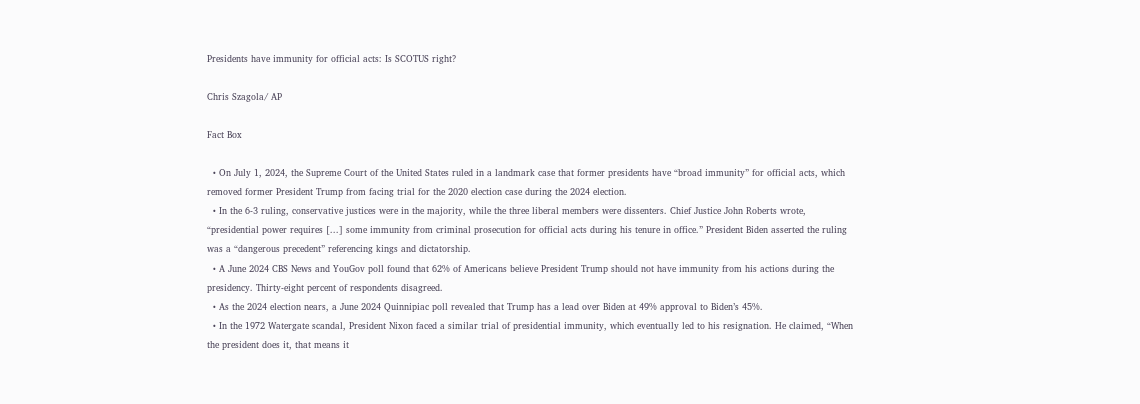Presidents have immunity for official acts: Is SCOTUS right?

Chris Szagola/ AP

Fact Box

  • On July 1, 2024, the Supreme Court of the United States ruled in a landmark case that former presidents have “broad immunity” for official acts, which removed former President Trump from facing trial for the 2020 election case during the 2024 election.
  • In the 6-3 ruling, conservative justices were in the majority, while the three liberal members were dissenters. Chief Justice John Roberts wrote, “presidential power requires [...] some immunity from criminal prosecution for official acts during his tenure in office.” President Biden asserted the ruling was a “dangerous precedent” referencing kings and dictatorship.
  • A June 2024 CBS News and YouGov poll found that 62% of Americans believe President Trump should not have immunity from his actions during the presidency. Thirty-eight percent of respondents disagreed.
  • As the 2024 election nears, a June 2024 Quinnipiac poll revealed that Trump has a lead over Biden at 49% approval to Biden’s 45%.
  • In the 1972 Watergate scandal, President Nixon faced a similar trial of presidential immunity, which eventually led to his resignation. He claimed, “When the president does it, that means it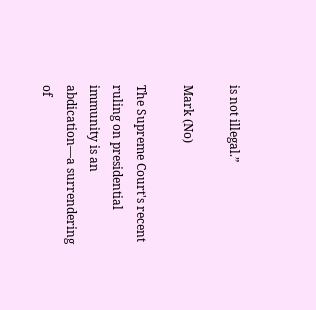is not illegal.”

Mark (No)

The Supreme Court's recent ruling on presidential immunity is an abdication—a surrendering of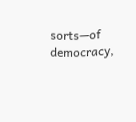sorts—of democracy,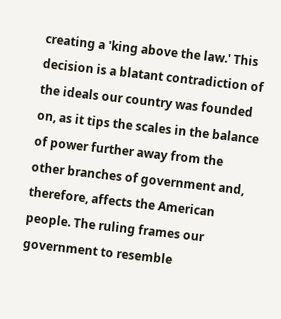creating a 'king above the law.' This decision is a blatant contradiction of the ideals our country was founded on, as it tips the scales in the balance of power further away from the other branches of government and, therefore, affects the American people. The ruling frames our government to resemble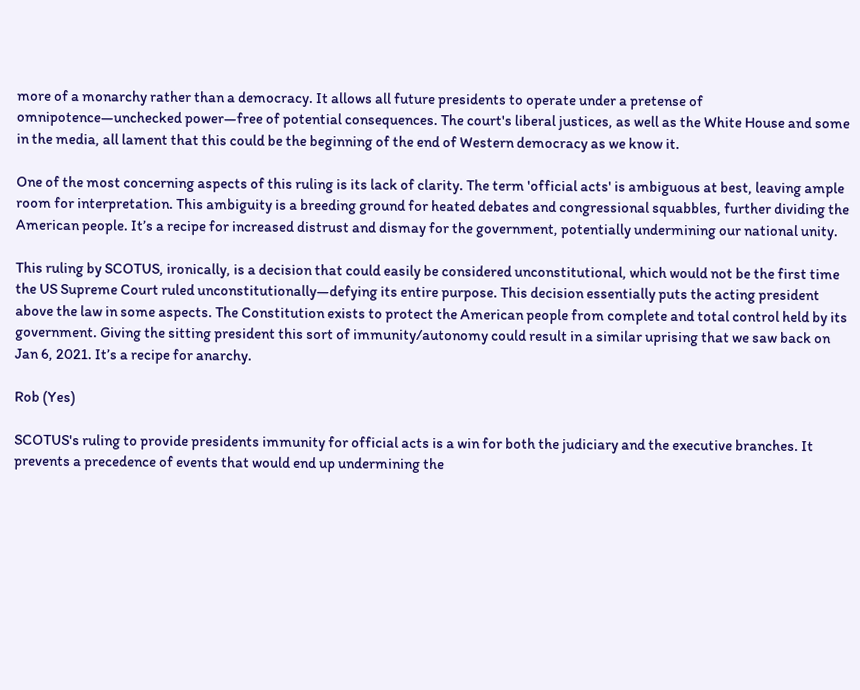more of a monarchy rather than a democracy. It allows all future presidents to operate under a pretense of omnipotence—unchecked power—free of potential consequences. The court's liberal justices, as well as the White House and some in the media, all lament that this could be the beginning of the end of Western democracy as we know it.

One of the most concerning aspects of this ruling is its lack of clarity. The term 'official acts' is ambiguous at best, leaving ample room for interpretation. This ambiguity is a breeding ground for heated debates and congressional squabbles, further dividing the American people. It’s a recipe for increased distrust and dismay for the government, potentially undermining our national unity.

This ruling by SCOTUS, ironically, is a decision that could easily be considered unconstitutional, which would not be the first time the US Supreme Court ruled unconstitutionally—defying its entire purpose. This decision essentially puts the acting president above the law in some aspects. The Constitution exists to protect the American people from complete and total control held by its government. Giving the sitting president this sort of immunity/autonomy could result in a similar uprising that we saw back on Jan 6, 2021. It’s a recipe for anarchy.

Rob (Yes)

SCOTUS's ruling to provide presidents immunity for official acts is a win for both the judiciary and the executive branches. It prevents a precedence of events that would end up undermining the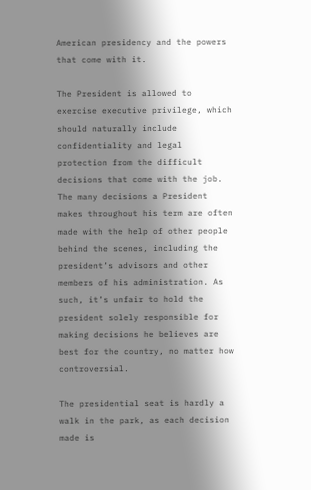American presidency and the powers that come with it.

The President is allowed to exercise executive privilege, which should naturally include confidentiality and legal protection from the difficult decisions that come with the job. The many decisions a President makes throughout his term are often made with the help of other people behind the scenes, including the president’s advisors and other members of his administration. As such, it’s unfair to hold the president solely responsible for making decisions he believes are best for the country, no matter how controversial.

The presidential seat is hardly a walk in the park, as each decision made is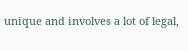unique and involves a lot of legal,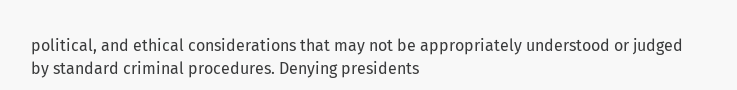political, and ethical considerations that may not be appropriately understood or judged by standard criminal procedures. Denying presidents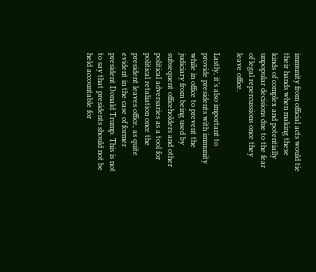immunity from official acts would tie their hands when making these kinds of complex and potentially unpopular decisions due to the fear of legal repercussions once they leave office.

Lastly, it’s also important to provide presidents with immunity while in office to prevent the judiciary from being used by subsequent officeholders and other political adversaries as a tool for political retaliation once the president leaves office, as quite evident in the case of former president Donald Trump. This is not to say that presidents should not be held accountable for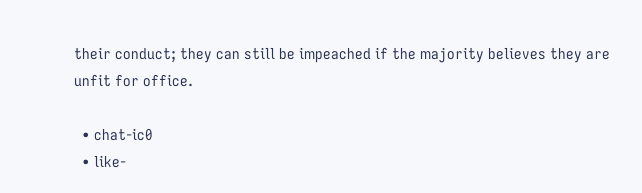their conduct; they can still be impeached if the majority believes they are unfit for office.

  • chat-ic0
  • like-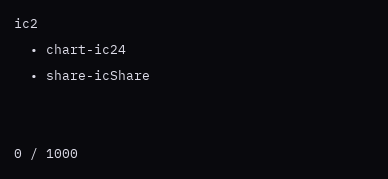ic2
  • chart-ic24
  • share-icShare


0 / 1000